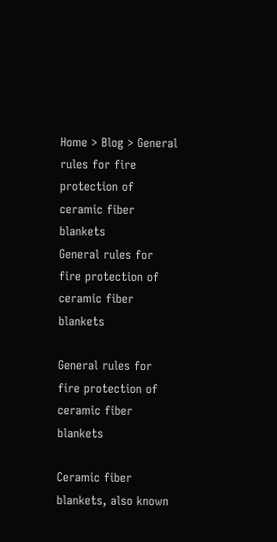Home > Blog > General rules for fire protection of ceramic fiber blankets
General rules for fire protection of ceramic fiber blankets

General rules for fire protection of ceramic fiber blankets

Ceramic fiber blankets, also known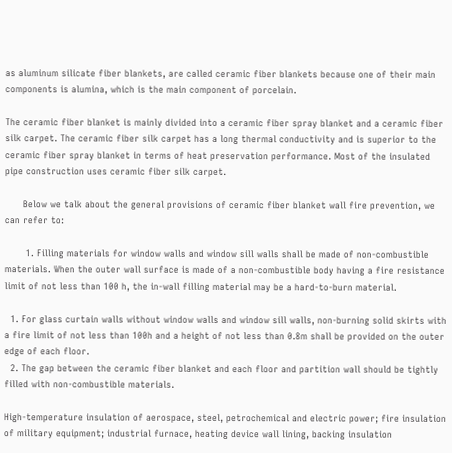as aluminum silicate fiber blankets, are called ceramic fiber blankets because one of their main components is alumina, which is the main component of porcelain.

The ceramic fiber blanket is mainly divided into a ceramic fiber spray blanket and a ceramic fiber silk carpet. The ceramic fiber silk carpet has a long thermal conductivity and is superior to the ceramic fiber spray blanket in terms of heat preservation performance. Most of the insulated pipe construction uses ceramic fiber silk carpet.

      Below we talk about the general provisions of ceramic fiber blanket wall fire prevention, we can refer to:

       1. Filling materials for window walls and window sill walls shall be made of non-combustible materials. When the outer wall surface is made of a non-combustible body having a fire resistance limit of not less than 100 h, the in-wall filling material may be a hard-to-burn material.

  1. For glass curtain walls without window walls and window sill walls, non-burning solid skirts with a fire limit of not less than 100h and a height of not less than 0.8m shall be provided on the outer edge of each floor.
  2. The gap between the ceramic fiber blanket and each floor and partition wall should be tightly filled with non-combustible materials.

High-temperature insulation of aerospace, steel, petrochemical and electric power; fire insulation of military equipment; industrial furnace, heating device wall lining, backing insulation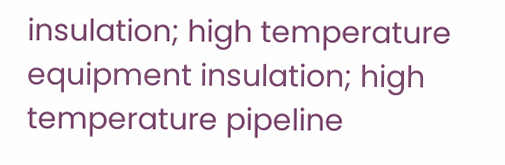insulation; high temperature equipment insulation; high temperature pipeline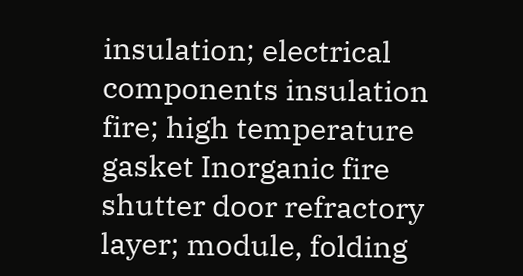insulation; electrical components insulation fire; high temperature gasket Inorganic fire shutter door refractory layer; module, folding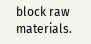block raw materials.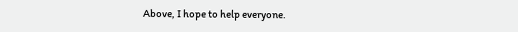Above, I hope to help everyone.